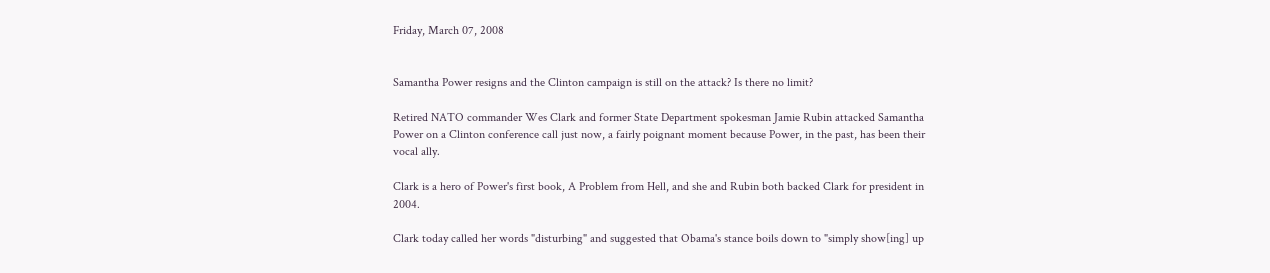Friday, March 07, 2008


Samantha Power resigns and the Clinton campaign is still on the attack? Is there no limit?

Retired NATO commander Wes Clark and former State Department spokesman Jamie Rubin attacked Samantha Power on a Clinton conference call just now, a fairly poignant moment because Power, in the past, has been their vocal ally.

Clark is a hero of Power's first book, A Problem from Hell, and she and Rubin both backed Clark for president in 2004.

Clark today called her words "disturbing" and suggested that Obama's stance boils down to "simply show[ing] up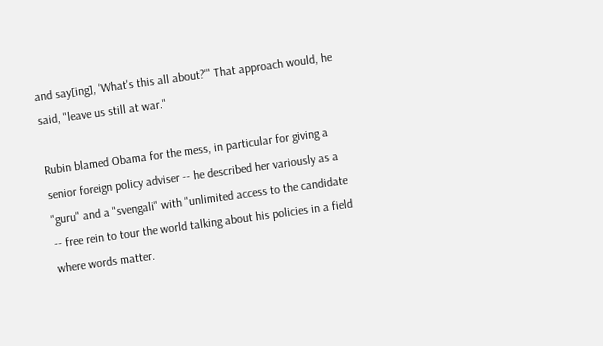and say[ing], 'What's this all about?'" That approach would, he said, "leave us still at war."

Rubin blamed Obama for the mess, in particular for giving a senior foreign policy adviser -- he described her variously as a "guru" and a "svengali" with "unlimited access to the candidate -- free rein to tour the world talking about his policies in a field where words matter.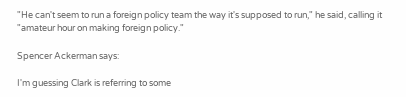"He can't seem to run a foreign policy team the way it's supposed to run," he said, calling it "amateur hour on making foreign policy."

Spencer Ackerman says:

I'm guessing Clark is referring to some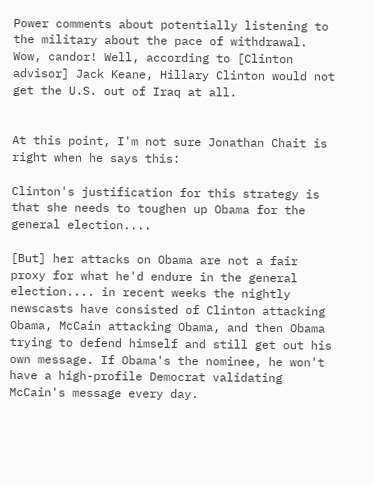Power comments about potentially listening to the military about the pace of withdrawal. Wow, candor! Well, according to [Clinton advisor] Jack Keane, Hillary Clinton would not get the U.S. out of Iraq at all.


At this point, I'm not sure Jonathan Chait is right when he says this:

Clinton's justification for this strategy is that she needs to toughen up Obama for the general election....

[But] her attacks on Obama are not a fair proxy for what he'd endure in the general election.... in recent weeks the nightly newscasts have consisted of Clinton attacking Obama, McCain attacking Obama, and then Obama trying to defend himself and still get out his own message. If Obama's the nominee, he won't have a high-profile Democrat validating McCain's message every day.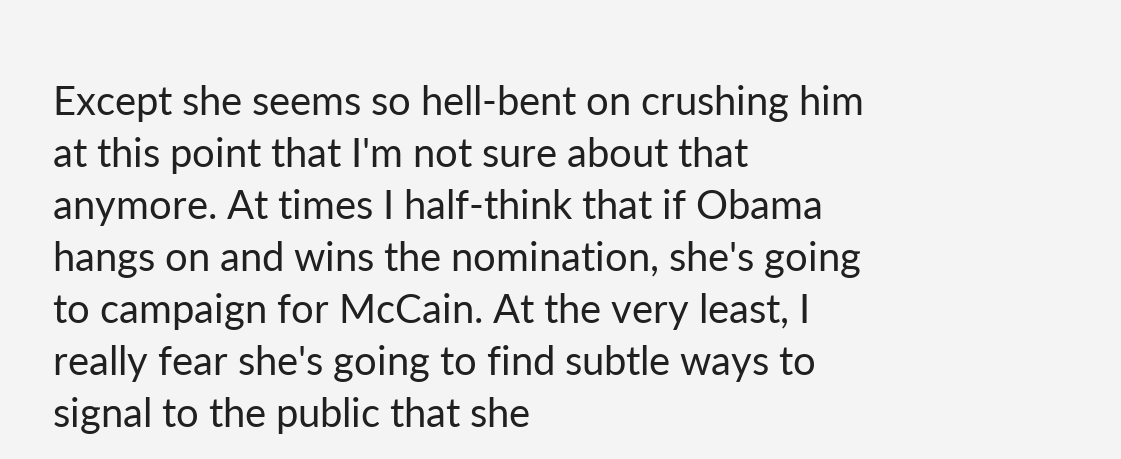Except she seems so hell-bent on crushing him at this point that I'm not sure about that anymore. At times I half-think that if Obama hangs on and wins the nomination, she's going to campaign for McCain. At the very least, I really fear she's going to find subtle ways to signal to the public that she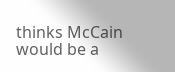thinks McCain would be a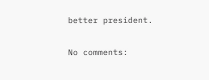better president.

No comments: